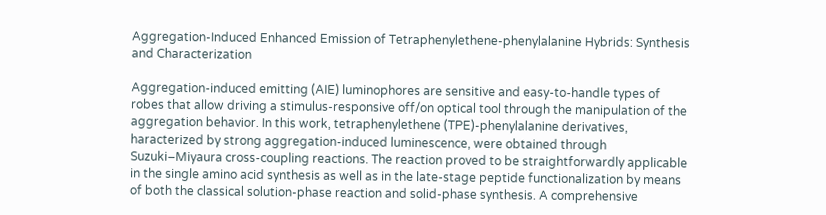Aggregation-Induced Enhanced Emission of Tetraphenylethene-phenylalanine Hybrids: Synthesis and Characterization

Aggregation-induced emitting (AIE) luminophores are sensitive and easy-to-handle types of robes that allow driving a stimulus-responsive off/on optical tool through the manipulation of the aggregation behavior. In this work, tetraphenylethene (TPE)-phenylalanine derivatives, haracterized by strong aggregation-induced luminescence, were obtained through Suzuki–Miyaura cross-coupling reactions. The reaction proved to be straightforwardly applicable in the single amino acid synthesis as well as in the late-stage peptide functionalization by means of both the classical solution-phase reaction and solid-phase synthesis. A comprehensive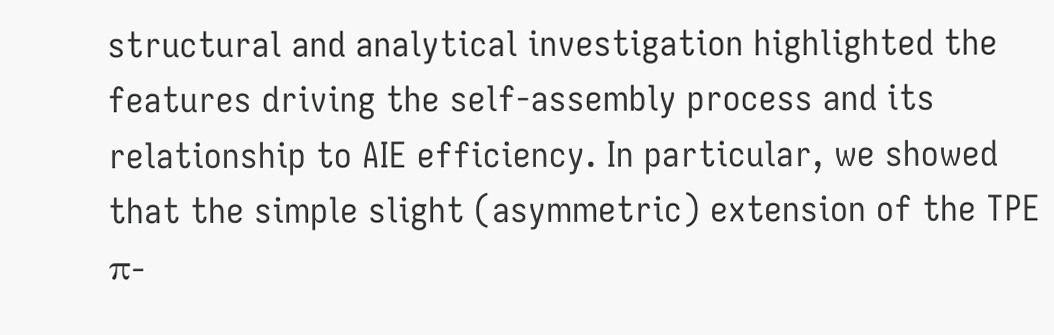structural and analytical investigation highlighted the features driving the self-assembly process and its relationship to AIE efficiency. In particular, we showed that the simple slight (asymmetric) extension of the TPE π-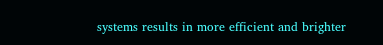systems results in more efficient and brighter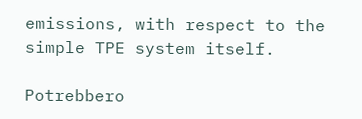emissions, with respect to the simple TPE system itself.

Potrebbero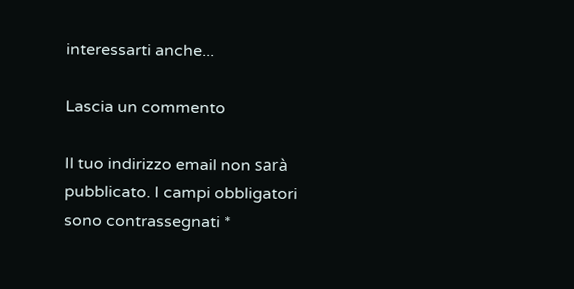interessarti anche...

Lascia un commento

Il tuo indirizzo email non sarà pubblicato. I campi obbligatori sono contrassegnati *